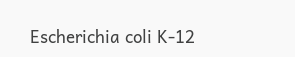Escherichia coli K-12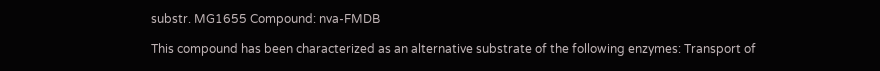substr. MG1655 Compound: nva-FMDB

This compound has been characterized as an alternative substrate of the following enzymes: Transport of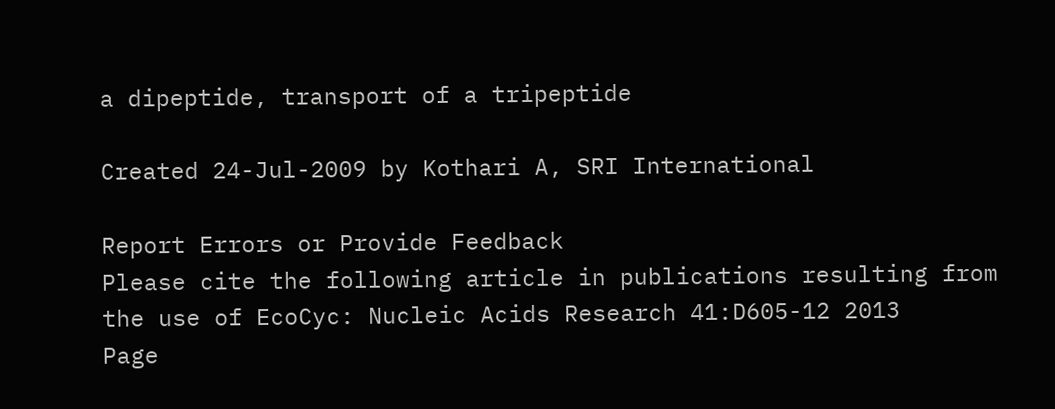a dipeptide, transport of a tripeptide

Created 24-Jul-2009 by Kothari A, SRI International

Report Errors or Provide Feedback
Please cite the following article in publications resulting from the use of EcoCyc: Nucleic Acids Research 41:D605-12 2013
Page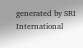generated by SRI International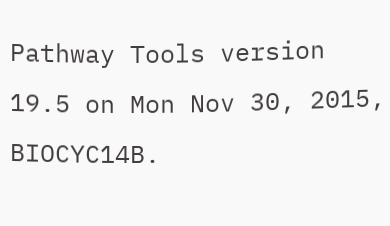Pathway Tools version 19.5 on Mon Nov 30, 2015, BIOCYC14B.